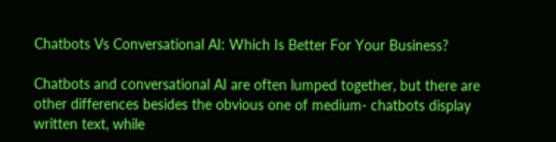Chatbots Vs Conversational AI: Which Is Better For Your Business?

Chatbots and conversational AI are often lumped together, but there are other differences besides the obvious one of medium- chatbots display written text, while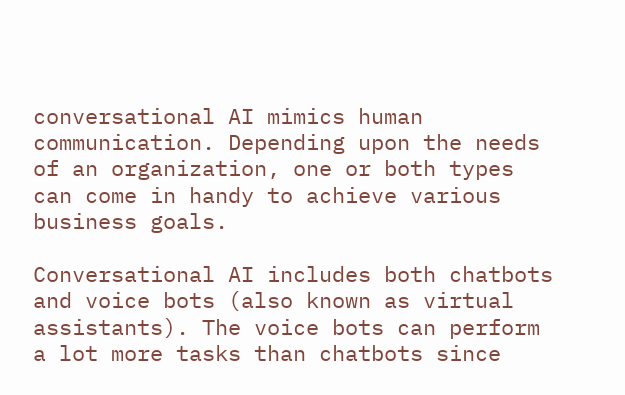conversational AI mimics human communication. Depending upon the needs of an organization, one or both types can come in handy to achieve various business goals.

Conversational AI includes both chatbots and voice bots (also known as virtual assistants). The voice bots can perform a lot more tasks than chatbots since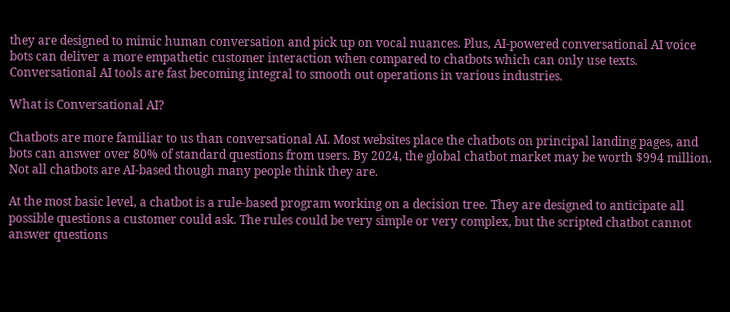they are designed to mimic human conversation and pick up on vocal nuances. Plus, AI-powered conversational AI voice bots can deliver a more empathetic customer interaction when compared to chatbots which can only use texts. Conversational AI tools are fast becoming integral to smooth out operations in various industries.

What is Conversational AI?

Chatbots are more familiar to us than conversational AI. Most websites place the chatbots on principal landing pages, and bots can answer over 80% of standard questions from users. By 2024, the global chatbot market may be worth $994 million. Not all chatbots are AI-based though many people think they are.

At the most basic level, a chatbot is a rule-based program working on a decision tree. They are designed to anticipate all possible questions a customer could ask. The rules could be very simple or very complex, but the scripted chatbot cannot answer questions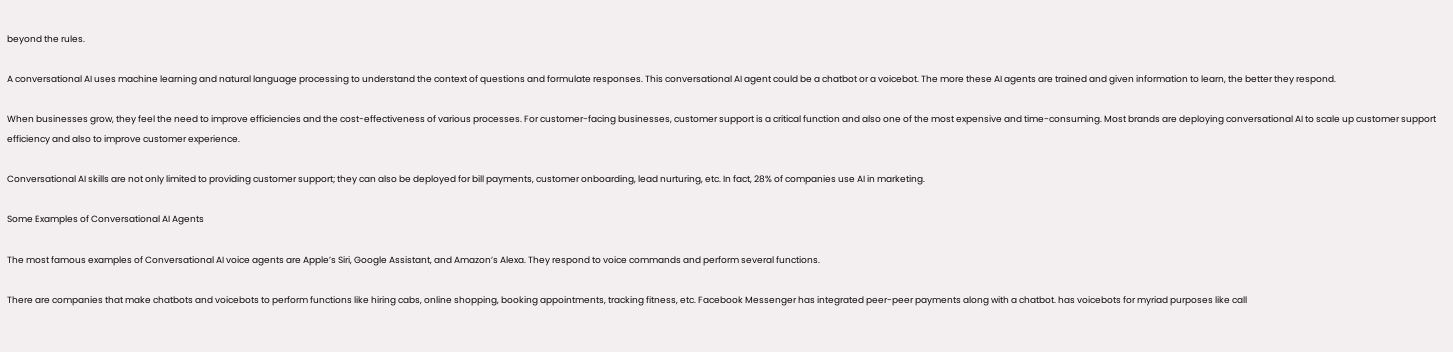beyond the rules.

A conversational AI uses machine learning and natural language processing to understand the context of questions and formulate responses. This conversational AI agent could be a chatbot or a voicebot. The more these AI agents are trained and given information to learn, the better they respond.

When businesses grow, they feel the need to improve efficiencies and the cost-effectiveness of various processes. For customer-facing businesses, customer support is a critical function and also one of the most expensive and time-consuming. Most brands are deploying conversational AI to scale up customer support efficiency and also to improve customer experience.

Conversational AI skills are not only limited to providing customer support; they can also be deployed for bill payments, customer onboarding, lead nurturing, etc. In fact, 28% of companies use AI in marketing.

Some Examples of Conversational AI Agents

The most famous examples of Conversational AI voice agents are Apple’s Siri, Google Assistant, and Amazon’s Alexa. They respond to voice commands and perform several functions.

There are companies that make chatbots and voicebots to perform functions like hiring cabs, online shopping, booking appointments, tracking fitness, etc. Facebook Messenger has integrated peer-peer payments along with a chatbot. has voicebots for myriad purposes like call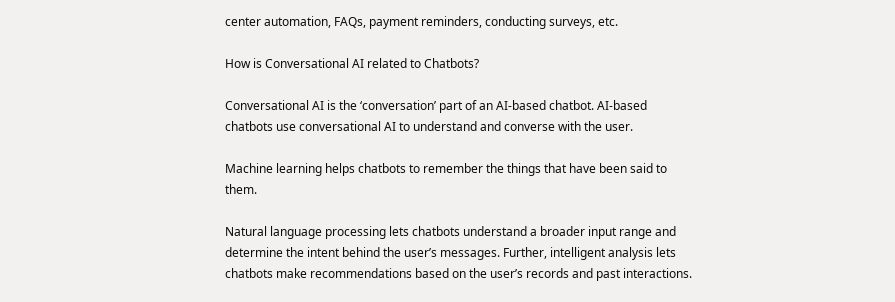center automation, FAQs, payment reminders, conducting surveys, etc.

How is Conversational AI related to Chatbots?

Conversational AI is the ‘conversation’ part of an AI-based chatbot. AI-based chatbots use conversational AI to understand and converse with the user.

Machine learning helps chatbots to remember the things that have been said to them.

Natural language processing lets chatbots understand a broader input range and determine the intent behind the user’s messages. Further, intelligent analysis lets chatbots make recommendations based on the user’s records and past interactions.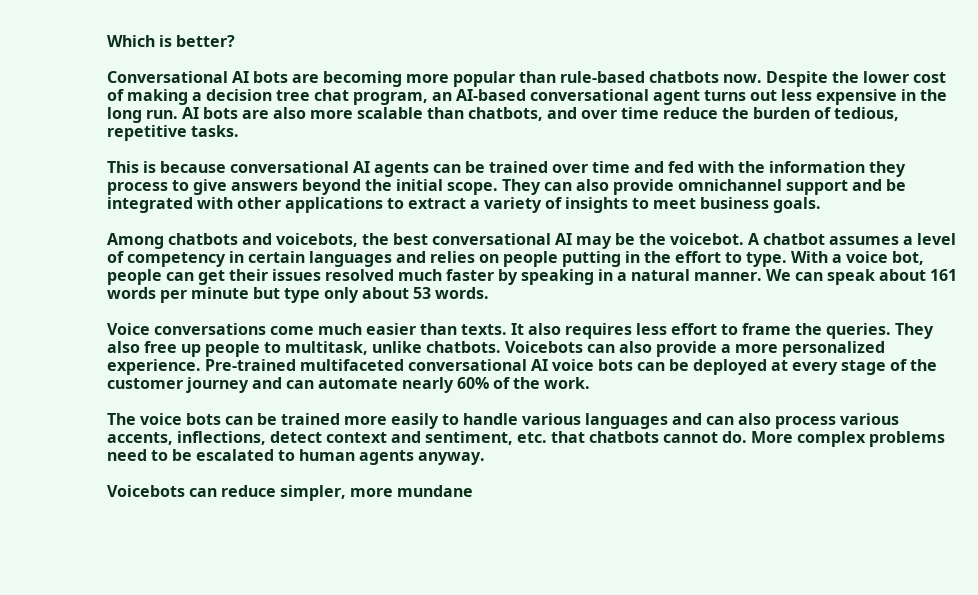Which is better?

Conversational AI bots are becoming more popular than rule-based chatbots now. Despite the lower cost of making a decision tree chat program, an AI-based conversational agent turns out less expensive in the long run. AI bots are also more scalable than chatbots, and over time reduce the burden of tedious, repetitive tasks.

This is because conversational AI agents can be trained over time and fed with the information they process to give answers beyond the initial scope. They can also provide omnichannel support and be integrated with other applications to extract a variety of insights to meet business goals.

Among chatbots and voicebots, the best conversational AI may be the voicebot. A chatbot assumes a level of competency in certain languages and relies on people putting in the effort to type. With a voice bot, people can get their issues resolved much faster by speaking in a natural manner. We can speak about 161 words per minute but type only about 53 words.

Voice conversations come much easier than texts. It also requires less effort to frame the queries. They also free up people to multitask, unlike chatbots. Voicebots can also provide a more personalized experience. Pre-trained multifaceted conversational AI voice bots can be deployed at every stage of the customer journey and can automate nearly 60% of the work.

The voice bots can be trained more easily to handle various languages and can also process various accents, inflections, detect context and sentiment, etc. that chatbots cannot do. More complex problems need to be escalated to human agents anyway.

Voicebots can reduce simpler, more mundane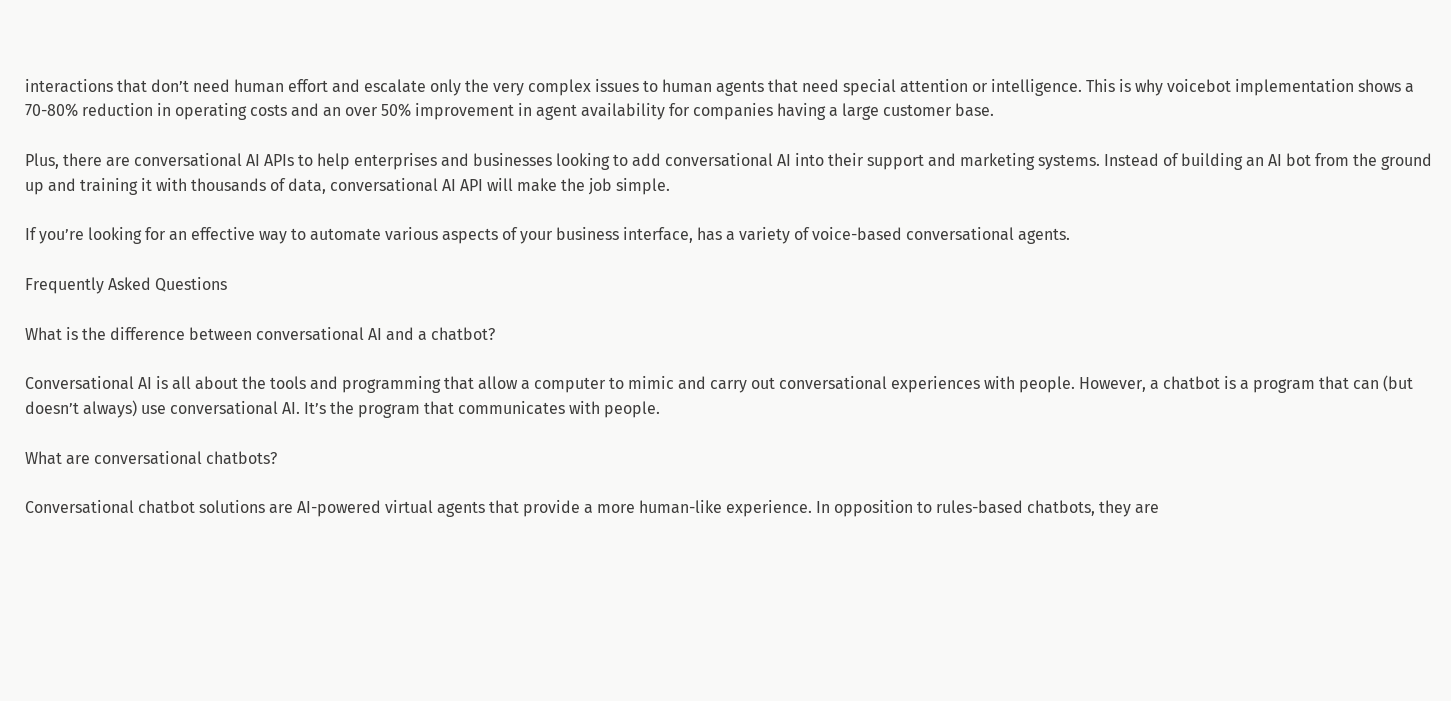interactions that don’t need human effort and escalate only the very complex issues to human agents that need special attention or intelligence. This is why voicebot implementation shows a 70-80% reduction in operating costs and an over 50% improvement in agent availability for companies having a large customer base.

Plus, there are conversational AI APIs to help enterprises and businesses looking to add conversational AI into their support and marketing systems. Instead of building an AI bot from the ground up and training it with thousands of data, conversational AI API will make the job simple.

If you’re looking for an effective way to automate various aspects of your business interface, has a variety of voice-based conversational agents.

Frequently Asked Questions

What is the difference between conversational AI and a chatbot?

Conversational AI is all about the tools and programming that allow a computer to mimic and carry out conversational experiences with people. However, a chatbot is a program that can (but doesn’t always) use conversational AI. It’s the program that communicates with people.

What are conversational chatbots?

Conversational chatbot solutions are AI-powered virtual agents that provide a more human-like experience. In opposition to rules-based chatbots, they are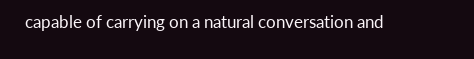capable of carrying on a natural conversation and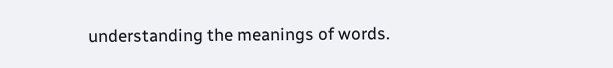understanding the meanings of words.